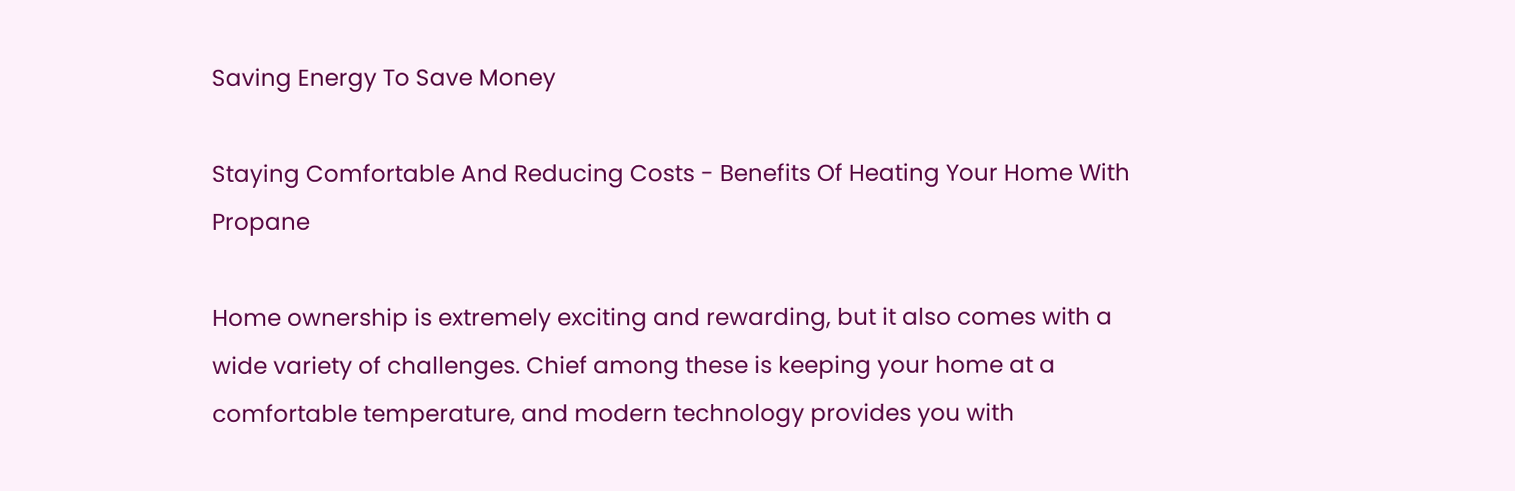Saving Energy To Save Money

Staying Comfortable And Reducing Costs - Benefits Of Heating Your Home With Propane

Home ownership is extremely exciting and rewarding, but it also comes with a wide variety of challenges. Chief among these is keeping your home at a comfortable temperature, and modern technology provides you with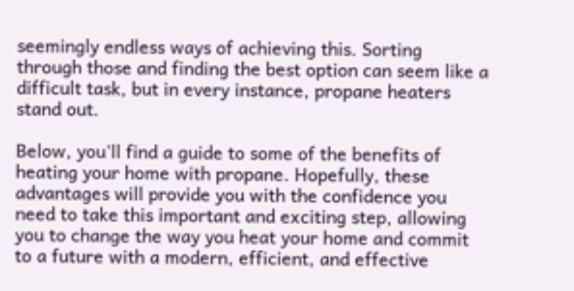seemingly endless ways of achieving this. Sorting through those and finding the best option can seem like a difficult task, but in every instance, propane heaters stand out.

Below, you'll find a guide to some of the benefits of heating your home with propane. Hopefully, these advantages will provide you with the confidence you need to take this important and exciting step, allowing you to change the way you heat your home and commit to a future with a modern, efficient, and effective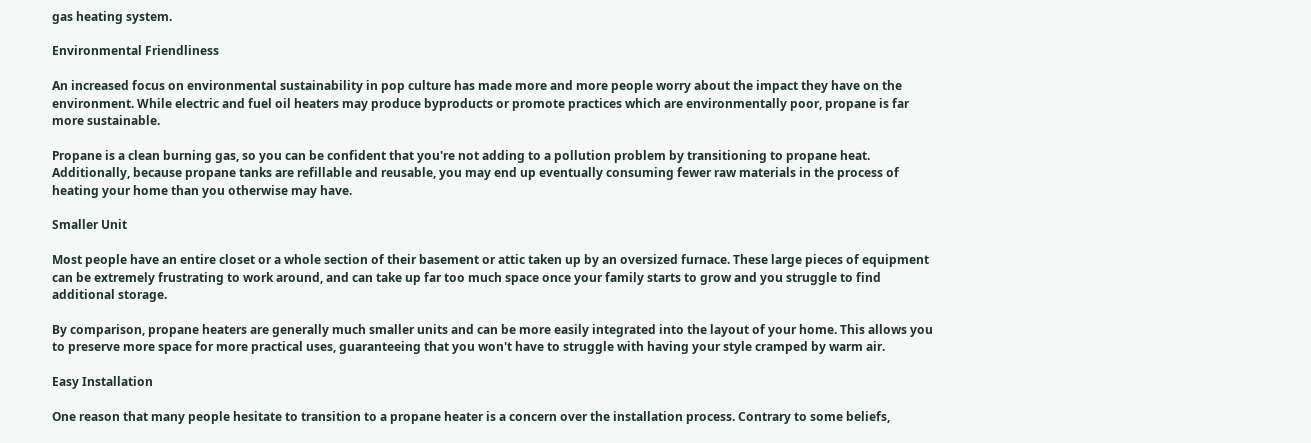gas heating system.

Environmental Friendliness

An increased focus on environmental sustainability in pop culture has made more and more people worry about the impact they have on the environment. While electric and fuel oil heaters may produce byproducts or promote practices which are environmentally poor, propane is far more sustainable.

Propane is a clean burning gas, so you can be confident that you're not adding to a pollution problem by transitioning to propane heat. Additionally, because propane tanks are refillable and reusable, you may end up eventually consuming fewer raw materials in the process of heating your home than you otherwise may have.

Smaller Unit

Most people have an entire closet or a whole section of their basement or attic taken up by an oversized furnace. These large pieces of equipment can be extremely frustrating to work around, and can take up far too much space once your family starts to grow and you struggle to find additional storage.

By comparison, propane heaters are generally much smaller units and can be more easily integrated into the layout of your home. This allows you to preserve more space for more practical uses, guaranteeing that you won't have to struggle with having your style cramped by warm air.

Easy Installation

One reason that many people hesitate to transition to a propane heater is a concern over the installation process. Contrary to some beliefs,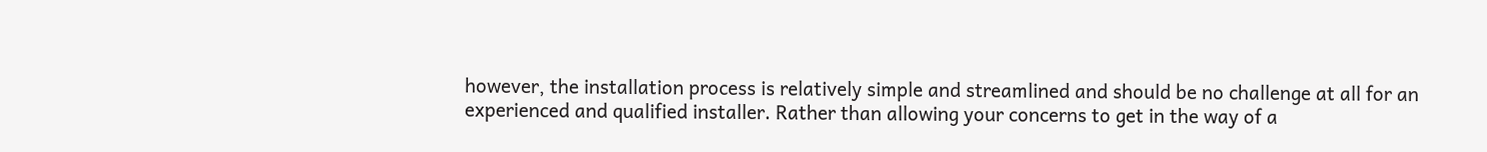however, the installation process is relatively simple and streamlined and should be no challenge at all for an experienced and qualified installer. Rather than allowing your concerns to get in the way of a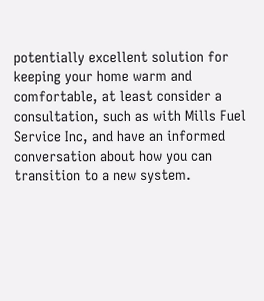potentially excellent solution for keeping your home warm and comfortable, at least consider a consultation, such as with Mills Fuel Service Inc, and have an informed conversation about how you can transition to a new system.